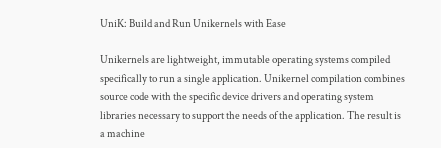UniK: Build and Run Unikernels with Ease

Unikernels are lightweight, immutable operating systems compiled specifically to run a single application. Unikernel compilation combines source code with the specific device drivers and operating system libraries necessary to support the needs of the application. The result is a machine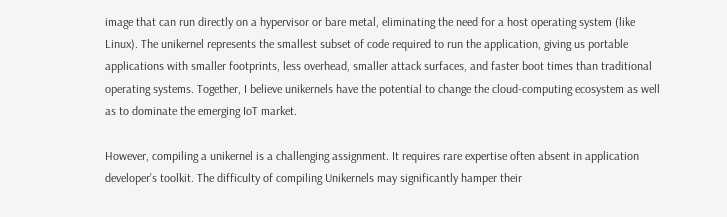image that can run directly on a hypervisor or bare metal, eliminating the need for a host operating system (like Linux). The unikernel represents the smallest subset of code required to run the application, giving us portable applications with smaller footprints, less overhead, smaller attack surfaces, and faster boot times than traditional operating systems. Together, I believe unikernels have the potential to change the cloud-computing ecosystem as well as to dominate the emerging IoT market.

However, compiling a unikernel is a challenging assignment. It requires rare expertise often absent in application developer’s toolkit. The difficulty of compiling Unikernels may significantly hamper their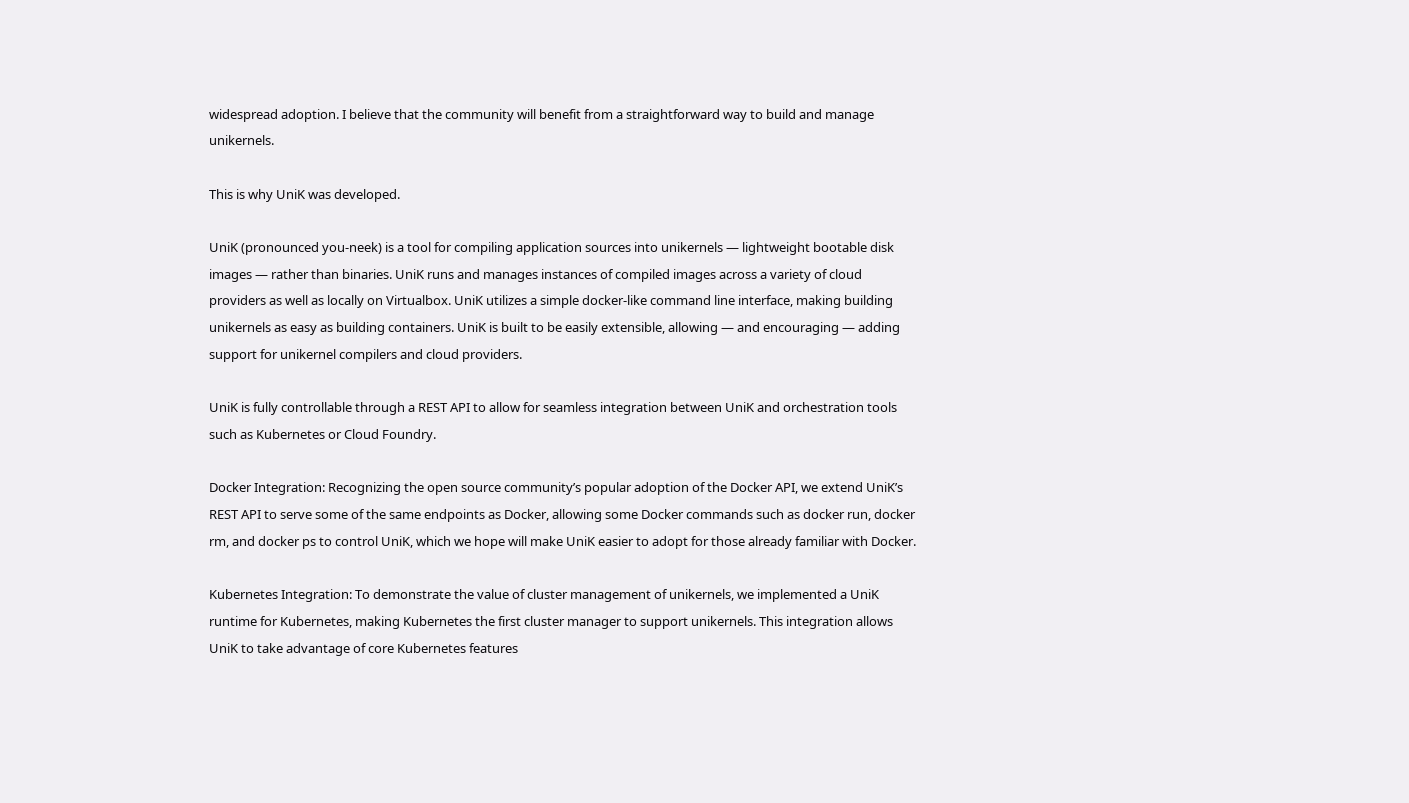widespread adoption. I believe that the community will benefit from a straightforward way to build and manage unikernels.

This is why UniK was developed.

UniK (pronounced you-neek) is a tool for compiling application sources into unikernels — lightweight bootable disk images — rather than binaries. UniK runs and manages instances of compiled images across a variety of cloud providers as well as locally on Virtualbox. UniK utilizes a simple docker-like command line interface, making building unikernels as easy as building containers. UniK is built to be easily extensible, allowing — and encouraging — adding support for unikernel compilers and cloud providers.

UniK is fully controllable through a REST API to allow for seamless integration between UniK and orchestration tools such as Kubernetes or Cloud Foundry.

Docker Integration: Recognizing the open source community’s popular adoption of the Docker API, we extend UniK’s REST API to serve some of the same endpoints as Docker, allowing some Docker commands such as docker run, docker rm, and docker ps to control UniK, which we hope will make UniK easier to adopt for those already familiar with Docker.

Kubernetes Integration: To demonstrate the value of cluster management of unikernels, we implemented a UniK runtime for Kubernetes, making Kubernetes the first cluster manager to support unikernels. This integration allows UniK to take advantage of core Kubernetes features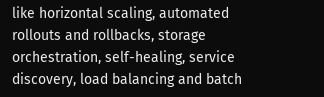like horizontal scaling, automated rollouts and rollbacks, storage orchestration, self-healing, service discovery, load balancing and batch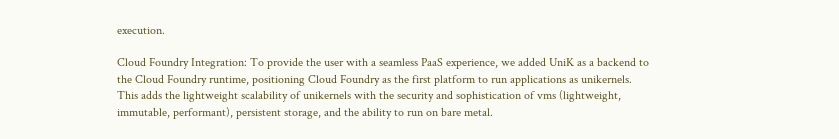execution.

Cloud Foundry Integration: To provide the user with a seamless PaaS experience, we added UniK as a backend to the Cloud Foundry runtime, positioning Cloud Foundry as the first platform to run applications as unikernels. This adds the lightweight scalability of unikernels with the security and sophistication of vms (lightweight, immutable, performant), persistent storage, and the ability to run on bare metal.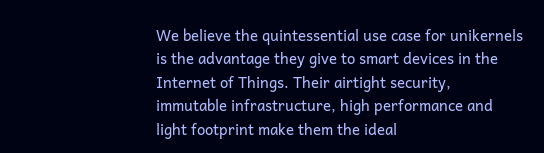We believe the quintessential use case for unikernels is the advantage they give to smart devices in the Internet of Things. Their airtight security, immutable infrastructure, high performance and light footprint make them the ideal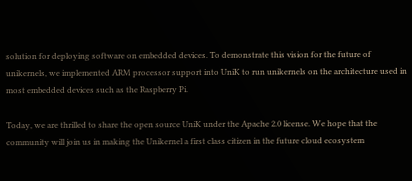solution for deploying software on embedded devices. To demonstrate this vision for the future of unikernels, we implemented ARM processor support into UniK to run unikernels on the architecture used in most embedded devices such as the Raspberry Pi.

Today, we are thrilled to share the open source UniK under the Apache 2.0 license. We hope that the community will join us in making the Unikernel a first class citizen in the future cloud ecosystem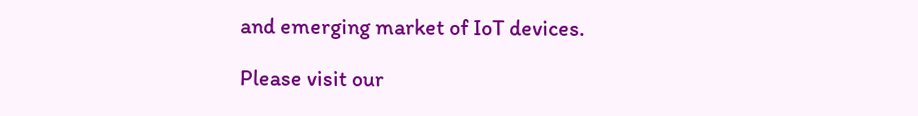and emerging market of IoT devices.

Please visit our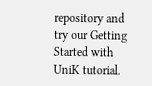repository and try our Getting Started with UniK tutorial.